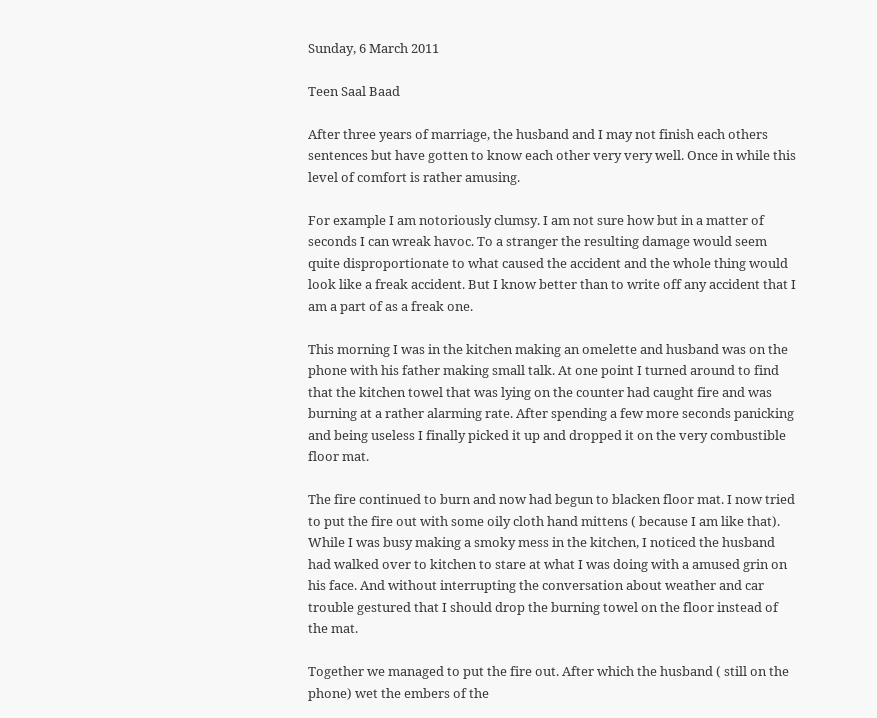Sunday, 6 March 2011

Teen Saal Baad

After three years of marriage, the husband and I may not finish each others sentences but have gotten to know each other very very well. Once in while this level of comfort is rather amusing.

For example I am notoriously clumsy. I am not sure how but in a matter of seconds I can wreak havoc. To a stranger the resulting damage would seem quite disproportionate to what caused the accident and the whole thing would look like a freak accident. But I know better than to write off any accident that I am a part of as a freak one.

This morning I was in the kitchen making an omelette and husband was on the phone with his father making small talk. At one point I turned around to find that the kitchen towel that was lying on the counter had caught fire and was burning at a rather alarming rate. After spending a few more seconds panicking and being useless I finally picked it up and dropped it on the very combustible floor mat.

The fire continued to burn and now had begun to blacken floor mat. I now tried to put the fire out with some oily cloth hand mittens ( because I am like that). While I was busy making a smoky mess in the kitchen, I noticed the husband had walked over to kitchen to stare at what I was doing with a amused grin on his face. And without interrupting the conversation about weather and car trouble gestured that I should drop the burning towel on the floor instead of the mat.

Together we managed to put the fire out. After which the husband ( still on the phone) wet the embers of the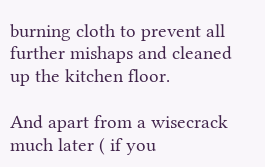burning cloth to prevent all further mishaps and cleaned up the kitchen floor.

And apart from a wisecrack much later ( if you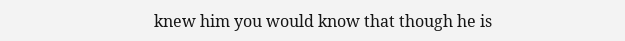knew him you would know that though he is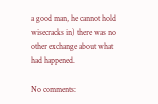a good man, he cannot hold wisecracks in) there was no other exchange about what had happened.

No comments: